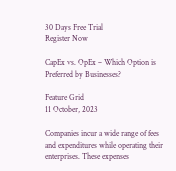30 Days Free Trial
Register Now

CapEx vs. OpEx – Which Option is Preferred by Businesses?

Feature Grid
11 October, 2023

Companies incur a wide range of fees and expenditures while operating their enterprises. These expenses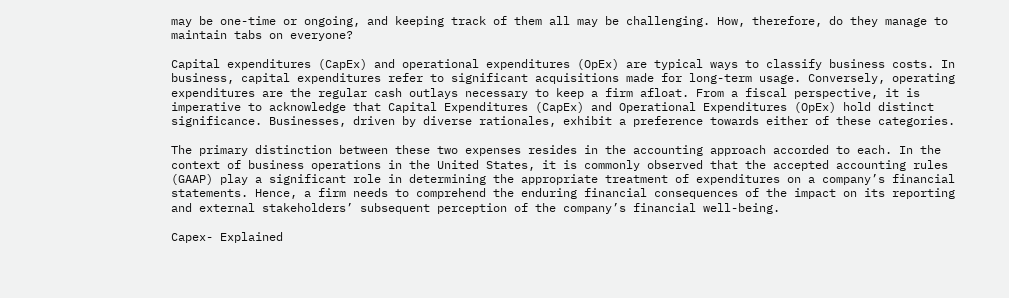may be one-time or ongoing, and keeping track of them all may be challenging. How, therefore, do they manage to maintain tabs on everyone?

Capital expenditures (CapEx) and operational expenditures (OpEx) are typical ways to classify business costs. In business, capital expenditures refer to significant acquisitions made for long-term usage. Conversely, operating expenditures are the regular cash outlays necessary to keep a firm afloat. From a fiscal perspective, it is imperative to acknowledge that Capital Expenditures (CapEx) and Operational Expenditures (OpEx) hold distinct significance. Businesses, driven by diverse rationales, exhibit a preference towards either of these categories.

The primary distinction between these two expenses resides in the accounting approach accorded to each. In the context of business operations in the United States, it is commonly observed that the accepted accounting rules (GAAP) play a significant role in determining the appropriate treatment of expenditures on a company’s financial statements. Hence, a firm needs to comprehend the enduring financial consequences of the impact on its reporting and external stakeholders’ subsequent perception of the company’s financial well-being.

Capex- Explained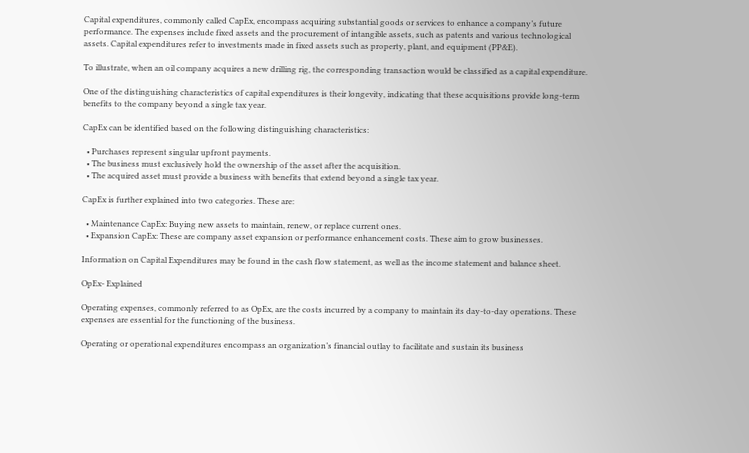Capital expenditures, commonly called CapEx, encompass acquiring substantial goods or services to enhance a company’s future performance. The expenses include fixed assets and the procurement of intangible assets, such as patents and various technological assets. Capital expenditures refer to investments made in fixed assets such as property, plant, and equipment (PP&E).

To illustrate, when an oil company acquires a new drilling rig, the corresponding transaction would be classified as a capital expenditure.

One of the distinguishing characteristics of capital expenditures is their longevity, indicating that these acquisitions provide long-term benefits to the company beyond a single tax year.

CapEx can be identified based on the following distinguishing characteristics:

  • Purchases represent singular upfront payments.
  • The business must exclusively hold the ownership of the asset after the acquisition.
  • The acquired asset must provide a business with benefits that extend beyond a single tax year.

CapEx is further explained into two categories. These are:

  • Maintenance CapEx: Buying new assets to maintain, renew, or replace current ones.
  • Expansion CapEx: These are company asset expansion or performance enhancement costs. These aim to grow businesses.

Information on Capital Expenditures may be found in the cash flow statement, as well as the income statement and balance sheet.

OpEx- Explained

Operating expenses, commonly referred to as OpEx, are the costs incurred by a company to maintain its day-to-day operations. These expenses are essential for the functioning of the business.

Operating or operational expenditures encompass an organization’s financial outlay to facilitate and sustain its business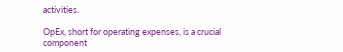activities.

OpEx, short for operating expenses, is a crucial component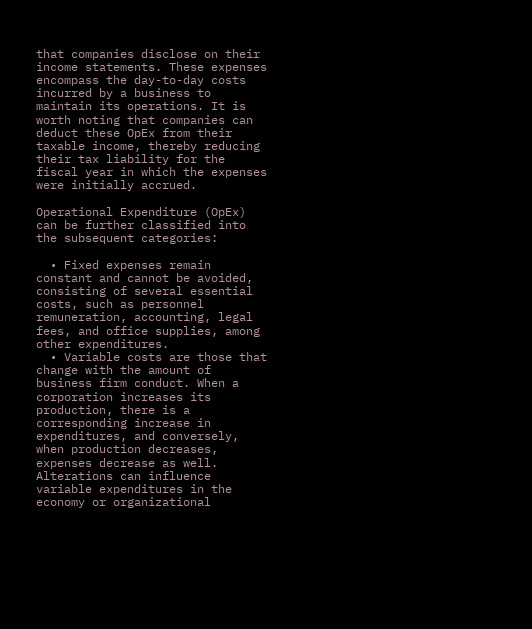that companies disclose on their income statements. These expenses encompass the day-to-day costs incurred by a business to maintain its operations. It is worth noting that companies can deduct these OpEx from their taxable income, thereby reducing their tax liability for the fiscal year in which the expenses were initially accrued.

Operational Expenditure (OpEx) can be further classified into the subsequent categories:

  • Fixed expenses remain constant and cannot be avoided, consisting of several essential costs, such as personnel remuneration, accounting, legal fees, and office supplies, among other expenditures.
  • Variable costs are those that change with the amount of business firm conduct. When a corporation increases its production, there is a corresponding increase in expenditures, and conversely, when production decreases, expenses decrease as well. Alterations can influence variable expenditures in the economy or organizational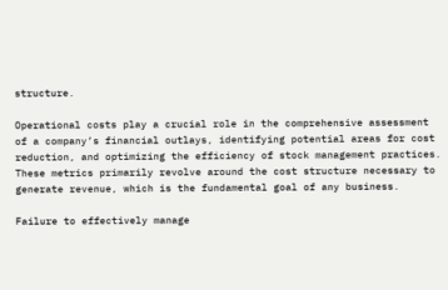structure.

Operational costs play a crucial role in the comprehensive assessment of a company’s financial outlays, identifying potential areas for cost reduction, and optimizing the efficiency of stock management practices. These metrics primarily revolve around the cost structure necessary to generate revenue, which is the fundamental goal of any business.

Failure to effectively manage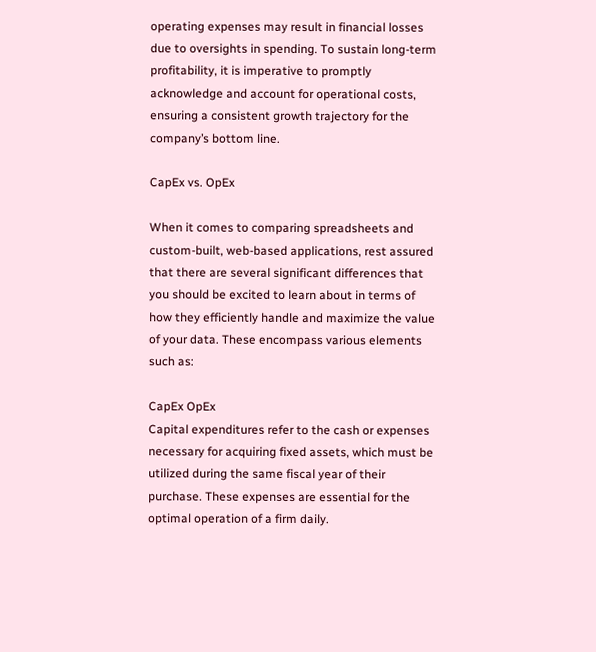operating expenses may result in financial losses due to oversights in spending. To sustain long-term profitability, it is imperative to promptly acknowledge and account for operational costs, ensuring a consistent growth trajectory for the company’s bottom line.

CapEx vs. OpEx

When it comes to comparing spreadsheets and custom-built, web-based applications, rest assured that there are several significant differences that you should be excited to learn about in terms of how they efficiently handle and maximize the value of your data. These encompass various elements such as:

CapEx OpEx
Capital expenditures refer to the cash or expenses necessary for acquiring fixed assets, which must be utilized during the same fiscal year of their purchase. These expenses are essential for the optimal operation of a firm daily.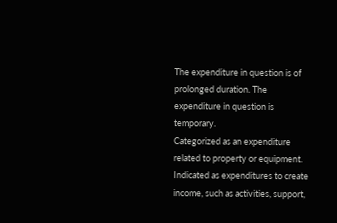The expenditure in question is of prolonged duration. The expenditure in question is temporary.
Categorized as an expenditure related to property or equipment. Indicated as expenditures to create income, such as activities, support,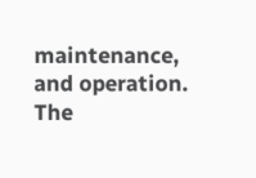maintenance, and operation.
The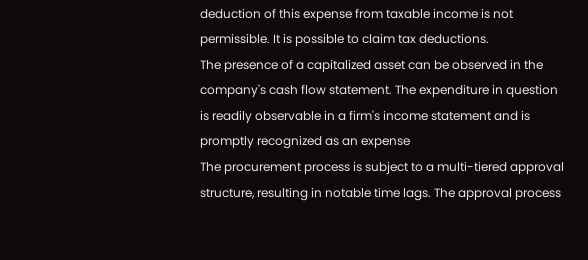deduction of this expense from taxable income is not permissible. It is possible to claim tax deductions.
The presence of a capitalized asset can be observed in the company's cash flow statement. The expenditure in question is readily observable in a firm's income statement and is promptly recognized as an expense
The procurement process is subject to a multi-tiered approval structure, resulting in notable time lags. The approval process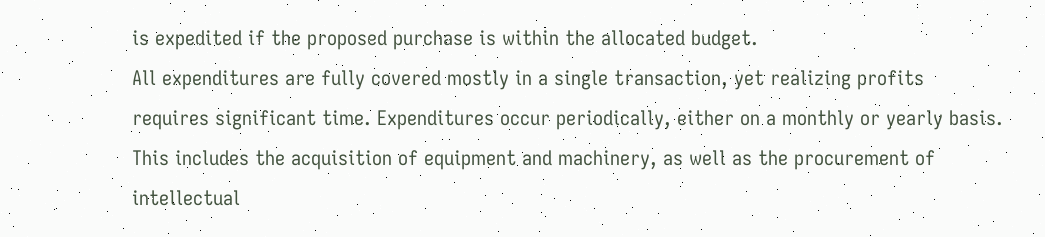is expedited if the proposed purchase is within the allocated budget.
All expenditures are fully covered mostly in a single transaction, yet realizing profits requires significant time. Expenditures occur periodically, either on a monthly or yearly basis.
This includes the acquisition of equipment and machinery, as well as the procurement of intellectual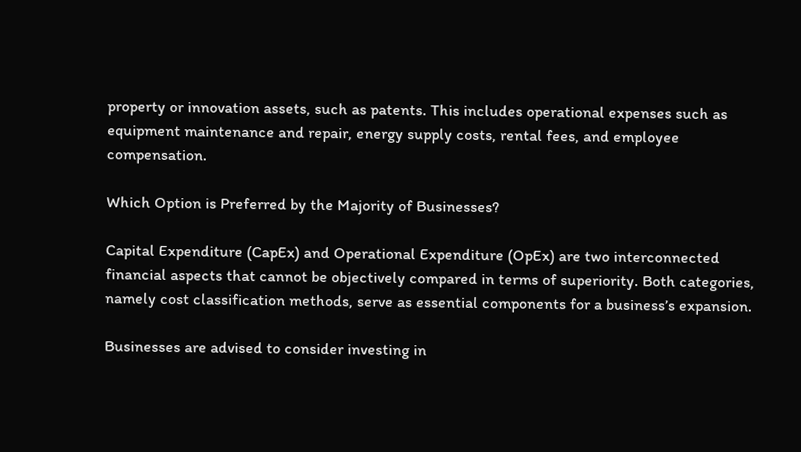property or innovation assets, such as patents. This includes operational expenses such as equipment maintenance and repair, energy supply costs, rental fees, and employee compensation.

Which Option is Preferred by the Majority of Businesses?

Capital Expenditure (CapEx) and Operational Expenditure (OpEx) are two interconnected financial aspects that cannot be objectively compared in terms of superiority. Both categories, namely cost classification methods, serve as essential components for a business’s expansion.

Businesses are advised to consider investing in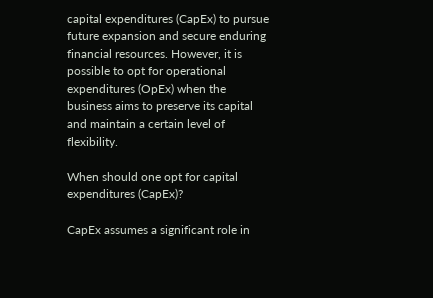capital expenditures (CapEx) to pursue future expansion and secure enduring financial resources. However, it is possible to opt for operational expenditures (OpEx) when the business aims to preserve its capital and maintain a certain level of flexibility.

When should one opt for capital expenditures (CapEx)?

CapEx assumes a significant role in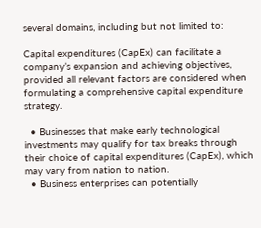several domains, including but not limited to:

Capital expenditures (CapEx) can facilitate a company’s expansion and achieving objectives, provided all relevant factors are considered when formulating a comprehensive capital expenditure strategy.

  • Businesses that make early technological investments may qualify for tax breaks through their choice of capital expenditures (CapEx), which may vary from nation to nation.
  • Business enterprises can potentially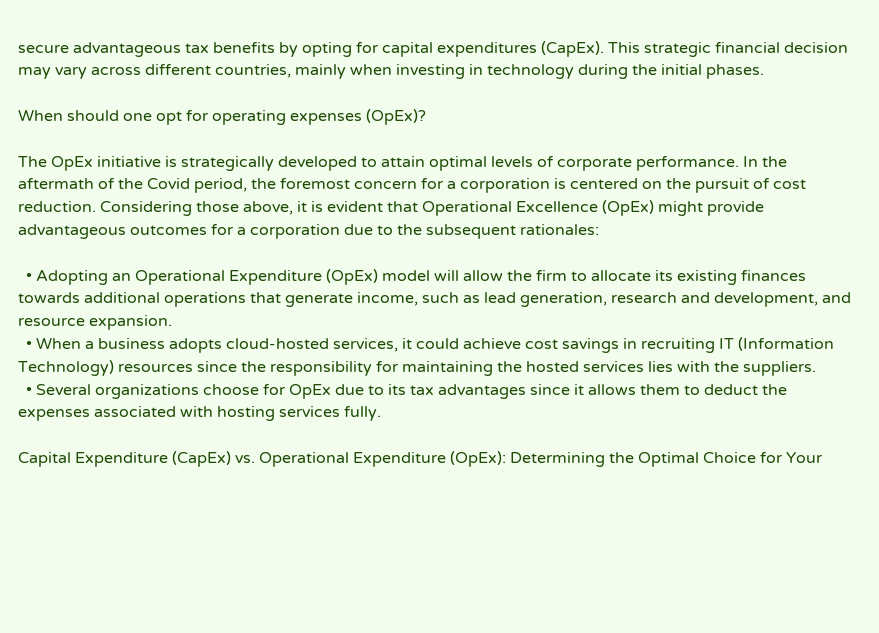secure advantageous tax benefits by opting for capital expenditures (CapEx). This strategic financial decision may vary across different countries, mainly when investing in technology during the initial phases.

When should one opt for operating expenses (OpEx)?

The OpEx initiative is strategically developed to attain optimal levels of corporate performance. In the aftermath of the Covid period, the foremost concern for a corporation is centered on the pursuit of cost reduction. Considering those above, it is evident that Operational Excellence (OpEx) might provide advantageous outcomes for a corporation due to the subsequent rationales:

  • Adopting an Operational Expenditure (OpEx) model will allow the firm to allocate its existing finances towards additional operations that generate income, such as lead generation, research and development, and resource expansion.
  • When a business adopts cloud-hosted services, it could achieve cost savings in recruiting IT (Information Technology) resources since the responsibility for maintaining the hosted services lies with the suppliers.
  • Several organizations choose for OpEx due to its tax advantages since it allows them to deduct the expenses associated with hosting services fully.

Capital Expenditure (CapEx) vs. Operational Expenditure (OpEx): Determining the Optimal Choice for Your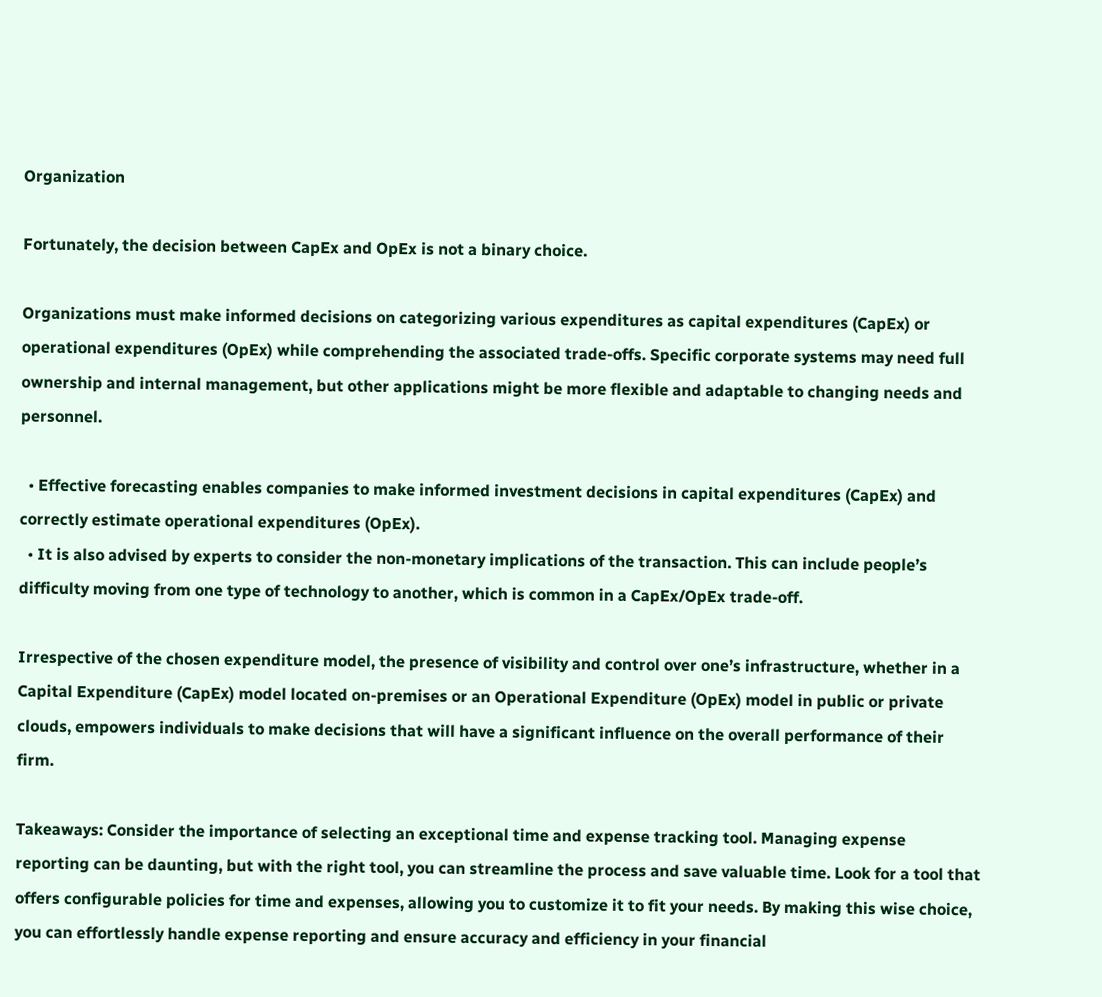Organization

Fortunately, the decision between CapEx and OpEx is not a binary choice.

Organizations must make informed decisions on categorizing various expenditures as capital expenditures (CapEx) or operational expenditures (OpEx) while comprehending the associated trade-offs. Specific corporate systems may need full ownership and internal management, but other applications might be more flexible and adaptable to changing needs and personnel.

  • Effective forecasting enables companies to make informed investment decisions in capital expenditures (CapEx) and correctly estimate operational expenditures (OpEx).
  • It is also advised by experts to consider the non-monetary implications of the transaction. This can include people’s difficulty moving from one type of technology to another, which is common in a CapEx/OpEx trade-off.

Irrespective of the chosen expenditure model, the presence of visibility and control over one’s infrastructure, whether in a Capital Expenditure (CapEx) model located on-premises or an Operational Expenditure (OpEx) model in public or private clouds, empowers individuals to make decisions that will have a significant influence on the overall performance of their firm.

Takeaways: Consider the importance of selecting an exceptional time and expense tracking tool. Managing expense reporting can be daunting, but with the right tool, you can streamline the process and save valuable time. Look for a tool that offers configurable policies for time and expenses, allowing you to customize it to fit your needs. By making this wise choice, you can effortlessly handle expense reporting and ensure accuracy and efficiency in your financial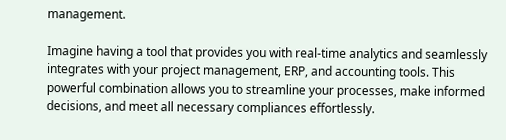management.

Imagine having a tool that provides you with real-time analytics and seamlessly integrates with your project management, ERP, and accounting tools. This powerful combination allows you to streamline your processes, make informed decisions, and meet all necessary compliances effortlessly.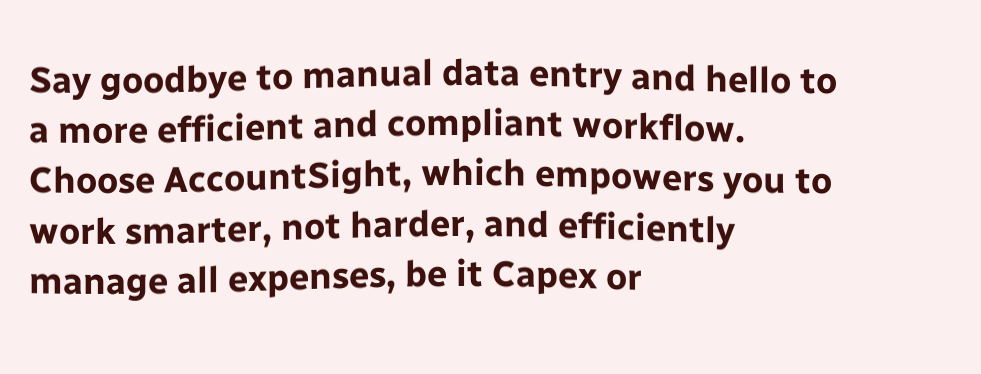Say goodbye to manual data entry and hello to a more efficient and compliant workflow. Choose AccountSight, which empowers you to work smarter, not harder, and efficiently manage all expenses, be it Capex or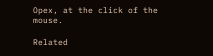Opex, at the click of the mouse.

Related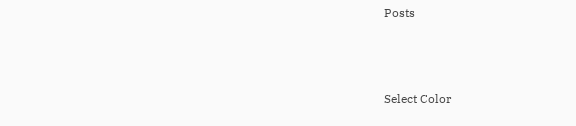Posts



Select Color